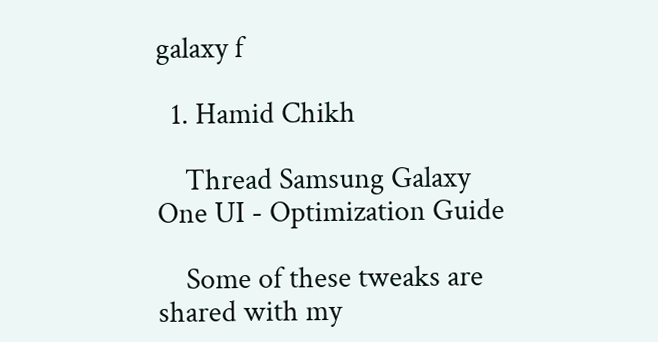galaxy f

  1. Hamid Chikh

    Thread Samsung Galaxy One UI - Optimization Guide

    Some of these tweaks are shared with my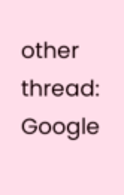other thread: Google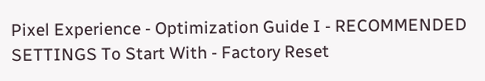Pixel Experience - Optimization Guide I - RECOMMENDED SETTINGS To Start With - Factory Reset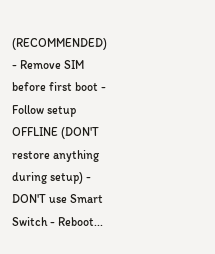(RECOMMENDED) - Remove SIM before first boot - Follow setup OFFLINE (DON'T restore anything during setup) - DON'T use Smart Switch - Reboot...